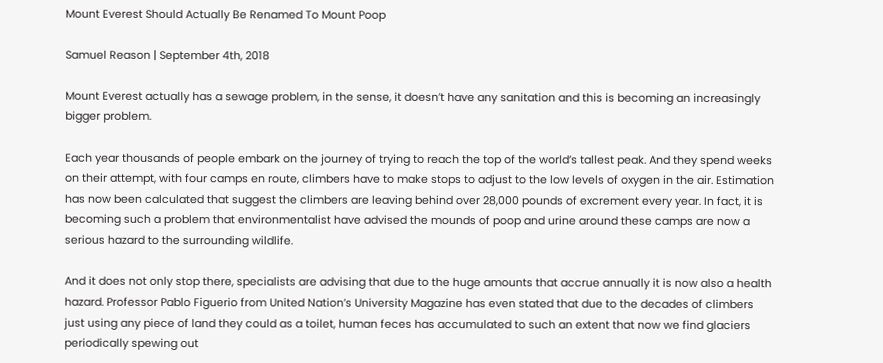Mount Everest Should Actually Be Renamed To Mount Poop

Samuel Reason | September 4th, 2018

Mount Everest actually has a sewage problem, in the sense, it doesn’t have any sanitation and this is becoming an increasingly bigger problem.

Each year thousands of people embark on the journey of trying to reach the top of the world’s tallest peak. And they spend weeks on their attempt, with four camps en route, climbers have to make stops to adjust to the low levels of oxygen in the air. Estimation has now been calculated that suggest the climbers are leaving behind over 28,000 pounds of excrement every year. In fact, it is becoming such a problem that environmentalist have advised the mounds of poop and urine around these camps are now a serious hazard to the surrounding wildlife.

And it does not only stop there, specialists are advising that due to the huge amounts that accrue annually it is now also a health hazard. Professor Pablo Figuerio from United Nation’s University Magazine has even stated that due to the decades of climbers just using any piece of land they could as a toilet, human feces has accumulated to such an extent that now we find glaciers periodically spewing out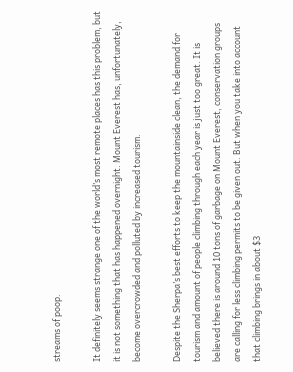streams of poop.

It definitely seems strange one of the world’s most remote places has this problem, but it is not something that has happened overnight. Mount Everest has, unfortunately, become overcrowded and polluted by increased tourism.

Despite the Sherpa’s best efforts to keep the mountainside clean, the demand for tourism and amount of people climbing through each year is just too great. It is believed there is around 10 tons of garbage on Mount Everest, conservation groups are calling for less climbing permits to be given out. But when you take into account that climbing brings in about $3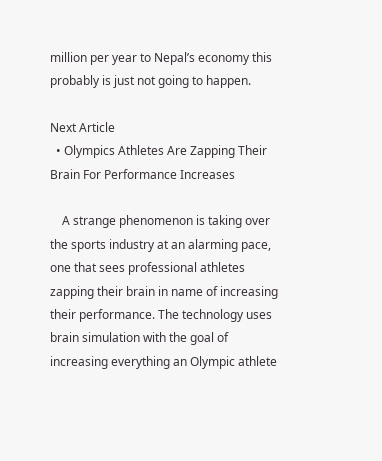million per year to Nepal’s economy this probably is just not going to happen.

Next Article
  • Olympics Athletes Are Zapping Their Brain For Performance Increases

    A strange phenomenon is taking over the sports industry at an alarming pace, one that sees professional athletes zapping their brain in name of increasing their performance. The technology uses brain simulation with the goal of increasing everything an Olympic athlete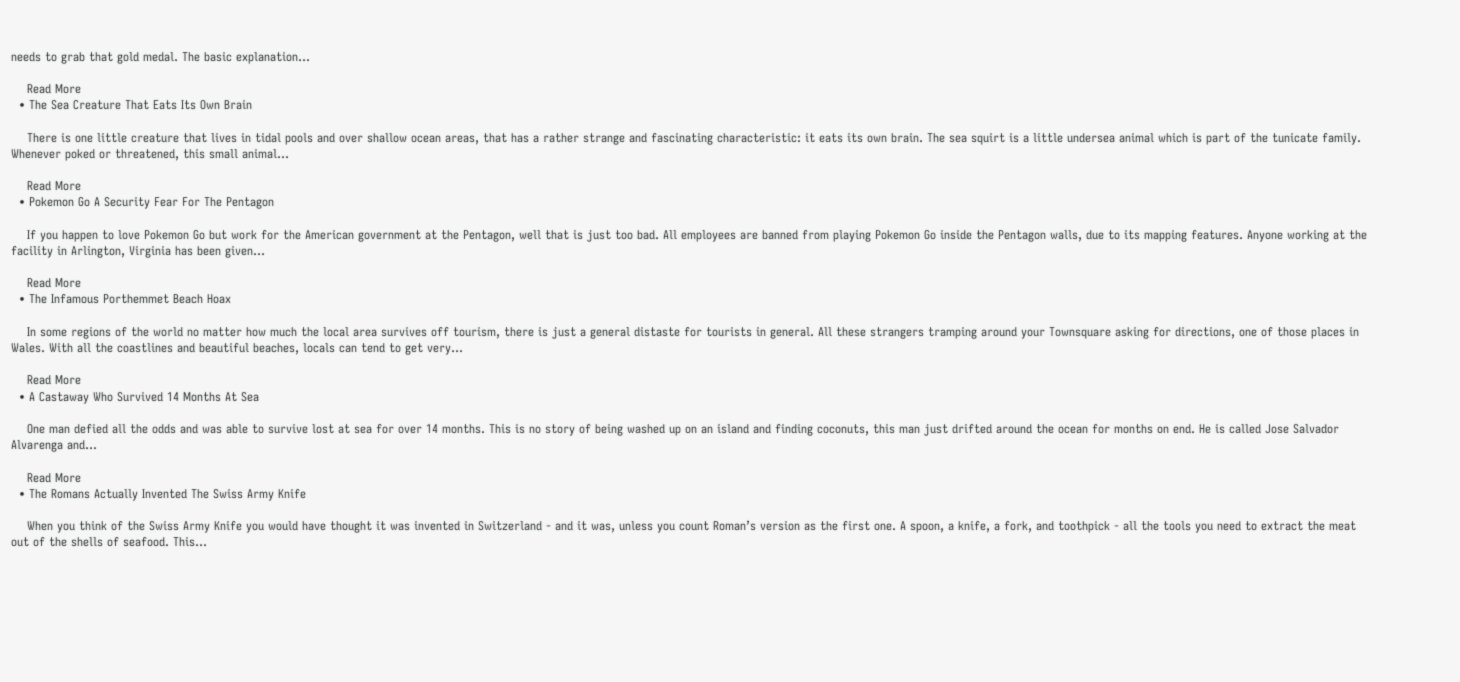needs to grab that gold medal. The basic explanation...

    Read More
  • The Sea Creature That Eats Its Own Brain

    There is one little creature that lives in tidal pools and over shallow ocean areas, that has a rather strange and fascinating characteristic: it eats its own brain. The sea squirt is a little undersea animal which is part of the tunicate family. Whenever poked or threatened, this small animal...

    Read More
  • Pokemon Go A Security Fear For The Pentagon

    If you happen to love Pokemon Go but work for the American government at the Pentagon, well that is just too bad. All employees are banned from playing Pokemon Go inside the Pentagon walls, due to its mapping features. Anyone working at the facility in Arlington, Virginia has been given...

    Read More
  • The Infamous Porthemmet Beach Hoax

    In some regions of the world no matter how much the local area survives off tourism, there is just a general distaste for tourists in general. All these strangers tramping around your Townsquare asking for directions, one of those places in Wales. With all the coastlines and beautiful beaches, locals can tend to get very...

    Read More
  • A Castaway Who Survived 14 Months At Sea

    One man defied all the odds and was able to survive lost at sea for over 14 months. This is no story of being washed up on an island and finding coconuts, this man just drifted around the ocean for months on end. He is called Jose Salvador Alvarenga and...

    Read More
  • The Romans Actually Invented The Swiss Army Knife

    When you think of the Swiss Army Knife you would have thought it was invented in Switzerland - and it was, unless you count Roman’s version as the first one. A spoon, a knife, a fork, and toothpick - all the tools you need to extract the meat out of the shells of seafood. This...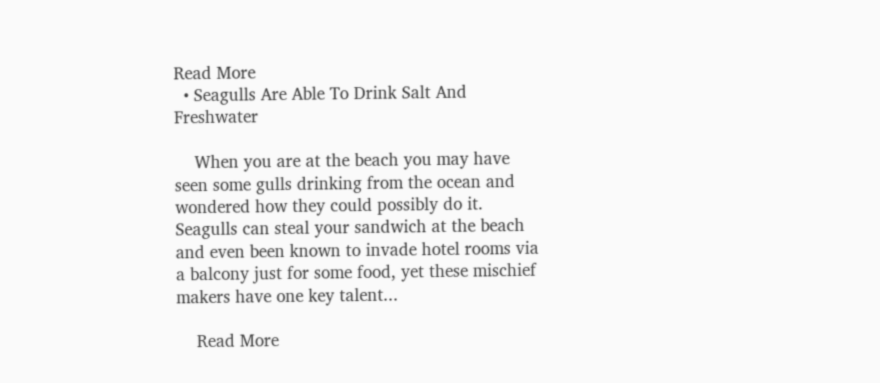Read More
  • Seagulls Are Able To Drink Salt And Freshwater

    When you are at the beach you may have seen some gulls drinking from the ocean and wondered how they could possibly do it. Seagulls can steal your sandwich at the beach and even been known to invade hotel rooms via a balcony just for some food, yet these mischief makers have one key talent...

    Read More